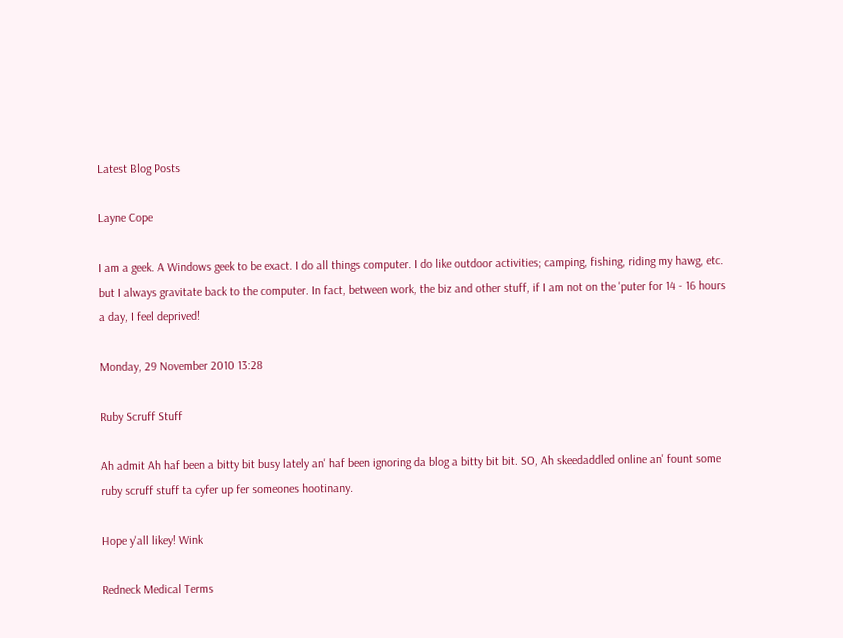Latest Blog Posts

Layne Cope

I am a geek. A Windows geek to be exact. I do all things computer. I do like outdoor activities; camping, fishing, riding my hawg, etc. but I always gravitate back to the computer. In fact, between work, the biz and other stuff, if I am not on the 'puter for 14 - 16 hours a day, I feel deprived!

Monday, 29 November 2010 13:28

Ruby Scruff Stuff

Ah admit Ah haf been a bitty bit busy lately an' haf been ignoring da blog a bitty bit bit. SO, Ah skeedaddled online an' fount some ruby scruff stuff ta cyfer up fer someones hootinany.

Hope y'all likey! Wink

Redneck Medical Terms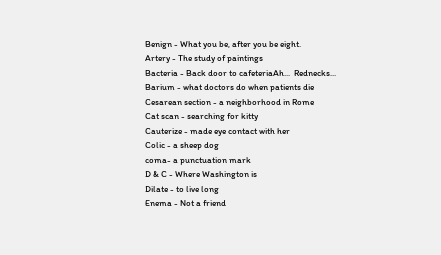Benign - What you be, after you be eight.
Artery - The study of paintings
Bacteria - Back door to cafeteriaAh...  Rednecks...
Barium - what doctors do when patients die
Cesarean section - a neighborhood in Rome
Cat scan - searching for kitty
Cauterize - made eye contact with her
Colic - a sheep dog
coma- a punctuation mark
D & C - Where Washington is
Dilate - to live long
Enema - Not a friend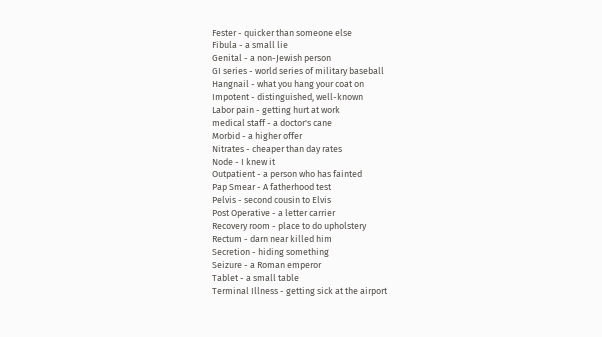Fester - quicker than someone else
Fibula - a small lie
Genital - a non-Jewish person
GI series - world series of military baseball
Hangnail - what you hang your coat on
Impotent - distinguished, well-known
Labor pain - getting hurt at work
medical staff - a doctor's cane
Morbid - a higher offer
Nitrates - cheaper than day rates
Node - I knew it
Outpatient - a person who has fainted
Pap Smear - A fatherhood test
Pelvis - second cousin to Elvis
Post Operative - a letter carrier
Recovery room - place to do upholstery
Rectum - darn near killed him
Secretion - hiding something
Seizure - a Roman emperor
Tablet - a small table
Terminal Illness - getting sick at the airport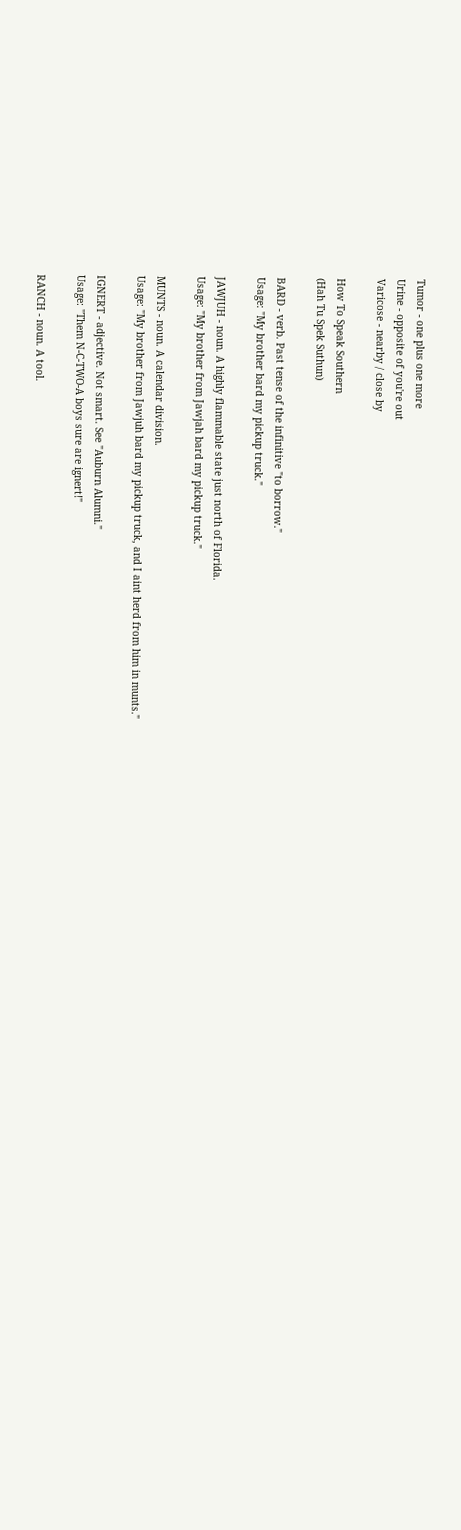Tumor - one plus one more
Urine - opposite of you're out
Varicose - nearby / close by

How To Speak Southern
(Hah Tu Spek Suthun)

BARD - verb. Past tense of the infinitive "to borrow."
Usage: "My brother bard my pickup truck."

JAWJUH - noun. A highly flammable state just north of Florida.
Usage: "My brother from Jawjah bard my pickup truck."

MUNTS - noun. A calendar division.
Usage: "My brother from Jawjuh bard my pickup truck, and I aint herd from him in munts."

IGNERT - adjective. Not smart. See "Auburn Alumni."
Usage: "Them N-C-TWO-A boys sure are ignert!"

RANCH - noun. A tool.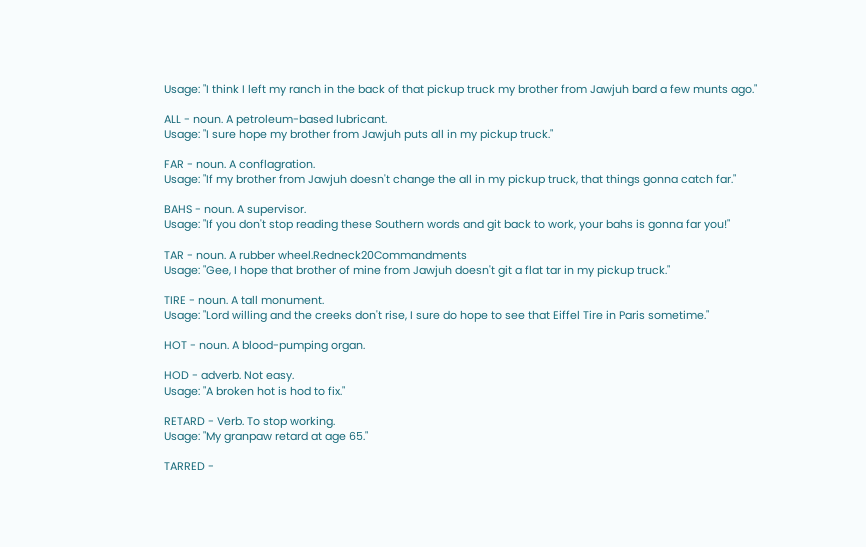Usage: "I think I left my ranch in the back of that pickup truck my brother from Jawjuh bard a few munts ago."

ALL - noun. A petroleum-based lubricant.
Usage: "I sure hope my brother from Jawjuh puts all in my pickup truck."

FAR - noun. A conflagration.
Usage: "If my brother from Jawjuh doesn't change the all in my pickup truck, that things gonna catch far."

BAHS - noun. A supervisor.
Usage: "If you don't stop reading these Southern words and git back to work, your bahs is gonna far you!"

TAR - noun. A rubber wheel.Redneck20Commandments
Usage: "Gee, I hope that brother of mine from Jawjuh doesn't git a flat tar in my pickup truck."

TIRE - noun. A tall monument.
Usage: "Lord willing and the creeks don't rise, I sure do hope to see that Eiffel Tire in Paris sometime."

HOT - noun. A blood-pumping organ.

HOD - adverb. Not easy.
Usage: "A broken hot is hod to fix."

RETARD - Verb. To stop working.
Usage: "My granpaw retard at age 65."

TARRED -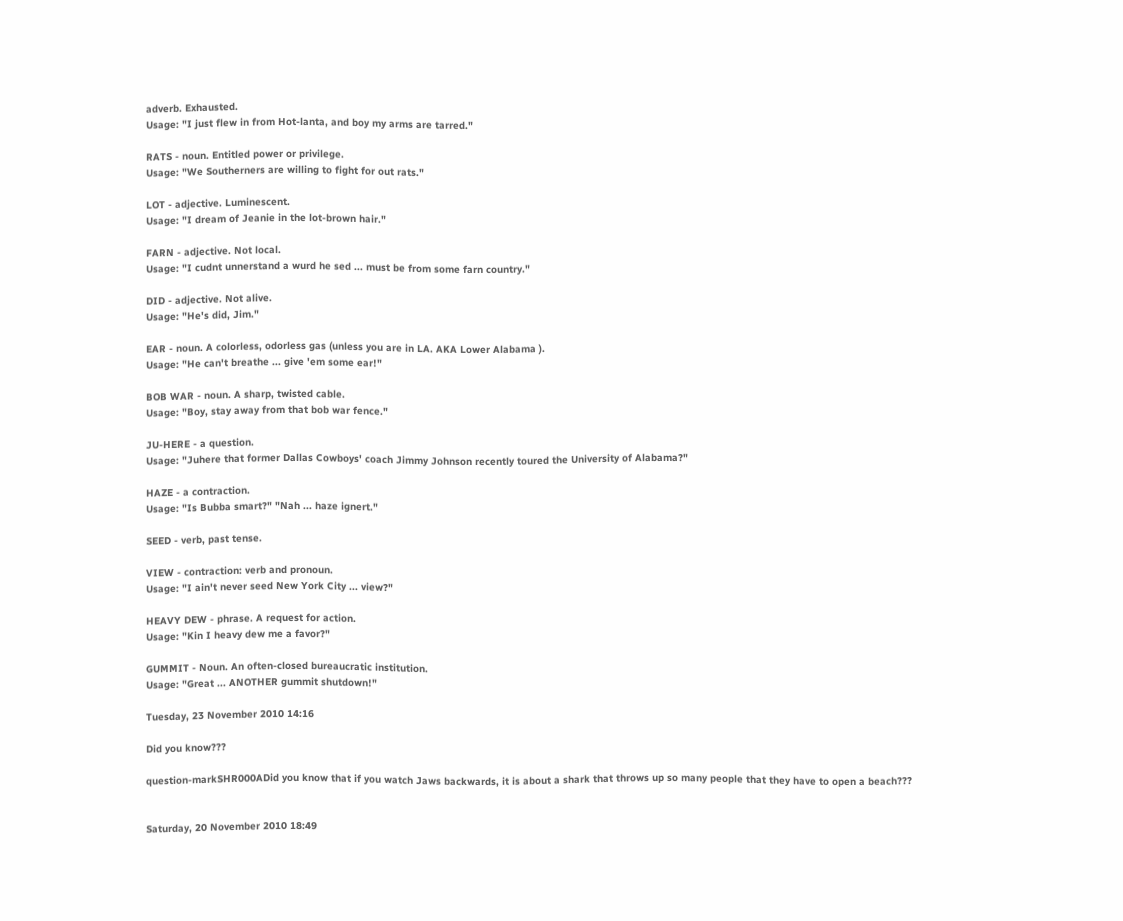adverb. Exhausted.
Usage: "I just flew in from Hot-lanta, and boy my arms are tarred."

RATS - noun. Entitled power or privilege.
Usage: "We Southerners are willing to fight for out rats."

LOT - adjective. Luminescent.
Usage: "I dream of Jeanie in the lot-brown hair."

FARN - adjective. Not local.
Usage: "I cudnt unnerstand a wurd he sed ... must be from some farn country."

DID - adjective. Not alive.
Usage: "He's did, Jim."

EAR - noun. A colorless, odorless gas (unless you are in LA. AKA Lower Alabama ).
Usage: "He can't breathe ... give 'em some ear!"

BOB WAR - noun. A sharp, twisted cable.
Usage: "Boy, stay away from that bob war fence."

JU-HERE - a question.
Usage: "Juhere that former Dallas Cowboys' coach Jimmy Johnson recently toured the University of Alabama?"

HAZE - a contraction.
Usage: "Is Bubba smart?" "Nah ... haze ignert."

SEED - verb, past tense.

VIEW - contraction: verb and pronoun.
Usage: "I ain't never seed New York City ... view?"

HEAVY DEW - phrase. A request for action.
Usage: "Kin I heavy dew me a favor?"

GUMMIT - Noun. An often-closed bureaucratic institution.
Usage: "Great ... ANOTHER gummit shutdown!"

Tuesday, 23 November 2010 14:16

Did you know???

question-markSHR000ADid you know that if you watch Jaws backwards, it is about a shark that throws up so many people that they have to open a beach???


Saturday, 20 November 2010 18:49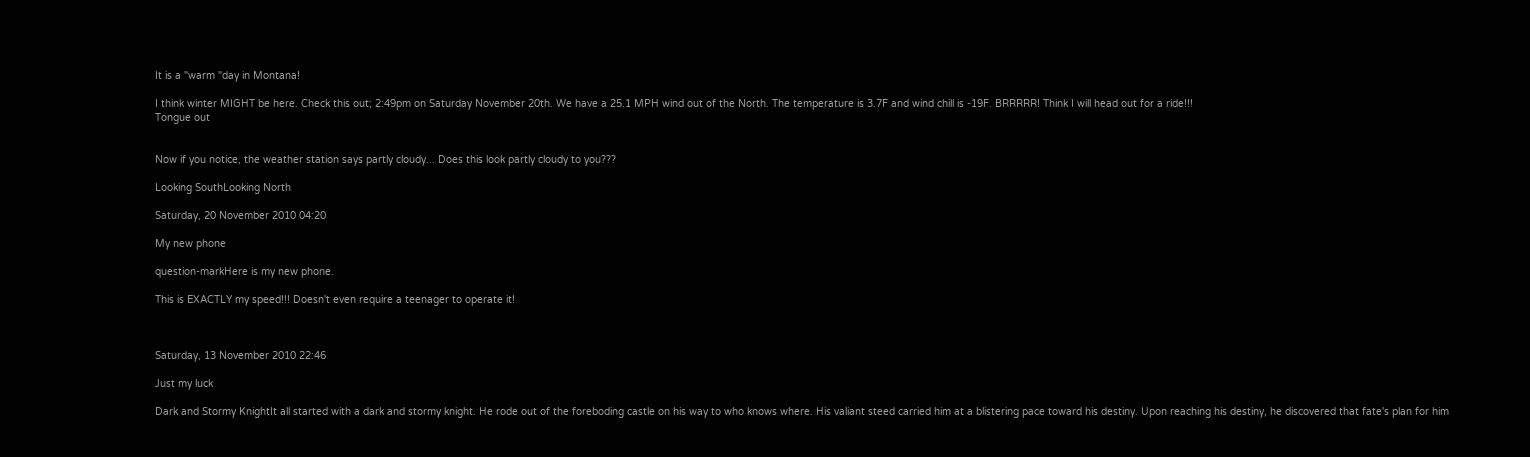It is a "warm "day in Montana!

I think winter MIGHT be here. Check this out; 2:49pm on Saturday November 20th. We have a 25.1 MPH wind out of the North. The temperature is 3.7F and wind chill is -19F. BRRRRR! Think I will head out for a ride!!!
Tongue out


Now if you notice, the weather station says partly cloudy... Does this look partly cloudy to you???

Looking SouthLooking North

Saturday, 20 November 2010 04:20

My new phone

question-markHere is my new phone.

This is EXACTLY my speed!!! Doesn't even require a teenager to operate it!



Saturday, 13 November 2010 22:46

Just my luck

Dark and Stormy KnightIt all started with a dark and stormy knight. He rode out of the foreboding castle on his way to who knows where. His valiant steed carried him at a blistering pace toward his destiny. Upon reaching his destiny, he discovered that fate's plan for him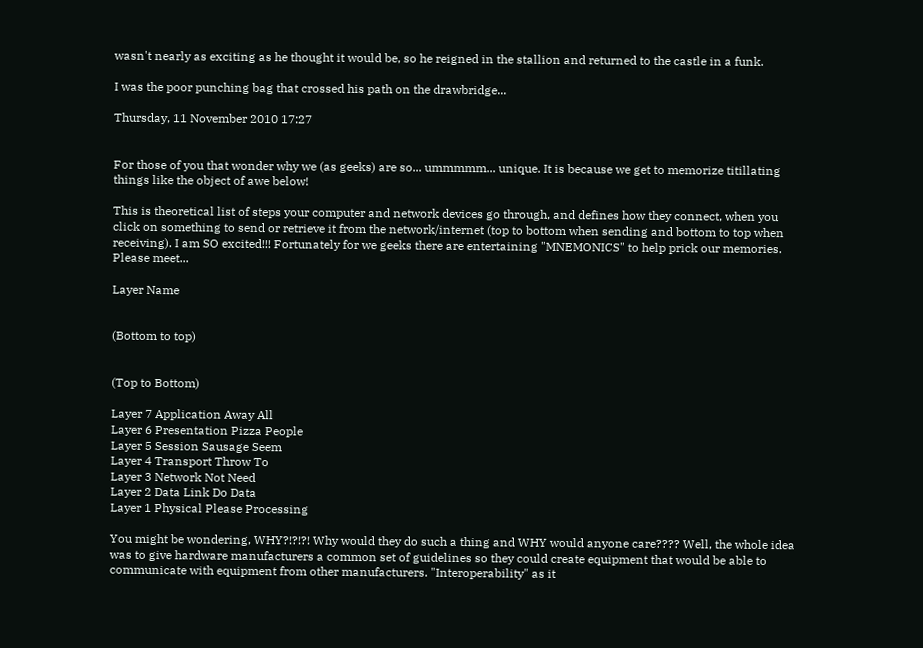wasn't nearly as exciting as he thought it would be, so he reigned in the stallion and returned to the castle in a funk.

I was the poor punching bag that crossed his path on the drawbridge...

Thursday, 11 November 2010 17:27


For those of you that wonder why we (as geeks) are so... ummmmm... unique. It is because we get to memorize titillating things like the object of awe below!

This is theoretical list of steps your computer and network devices go through, and defines how they connect, when you click on something to send or retrieve it from the network/internet (top to bottom when sending and bottom to top when receiving). I am SO excited!!! Fortunately for we geeks there are entertaining "MNEMONICS" to help prick our memories. Please meet...

Layer Name


(Bottom to top)


(Top to Bottom)

Layer 7 Application Away All
Layer 6 Presentation Pizza People
Layer 5 Session Sausage Seem
Layer 4 Transport Throw To
Layer 3 Network Not Need
Layer 2 Data Link Do Data
Layer 1 Physical Please Processing

You might be wondering, WHY?!?!?! Why would they do such a thing and WHY would anyone care???? Well, the whole idea was to give hardware manufacturers a common set of guidelines so they could create equipment that would be able to communicate with equipment from other manufacturers. "Interoperability" as it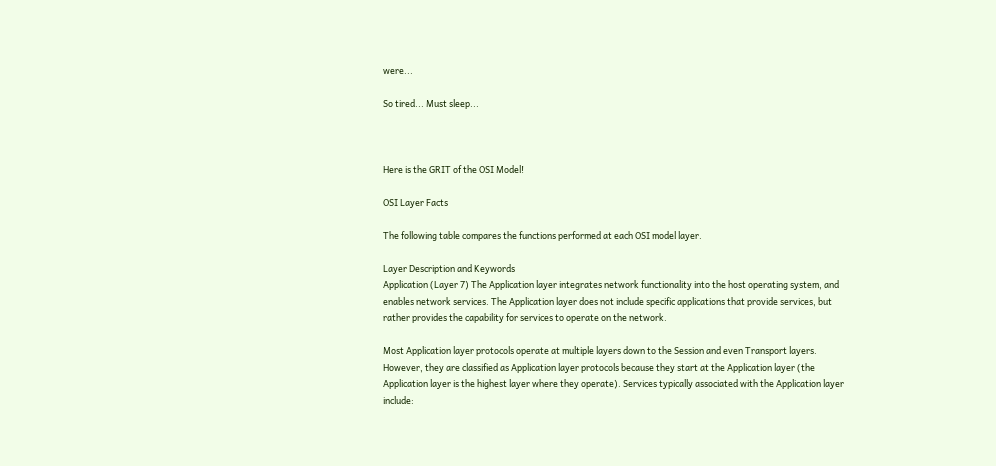were...

So tired... Must sleep...



Here is the GRIT of the OSI Model!

OSI Layer Facts

The following table compares the functions performed at each OSI model layer.

Layer Description and Keywords
Application (Layer 7) The Application layer integrates network functionality into the host operating system, and enables network services. The Application layer does not include specific applications that provide services, but rather provides the capability for services to operate on the network.

Most Application layer protocols operate at multiple layers down to the Session and even Transport layers. However, they are classified as Application layer protocols because they start at the Application layer (the Application layer is the highest layer where they operate). Services typically associated with the Application layer include: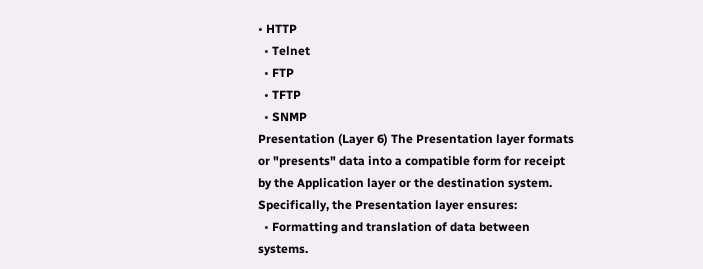• HTTP
  • Telnet
  • FTP
  • TFTP
  • SNMP
Presentation (Layer 6) The Presentation layer formats or "presents" data into a compatible form for receipt by the Application layer or the destination system. Specifically, the Presentation layer ensures:
  • Formatting and translation of data between systems.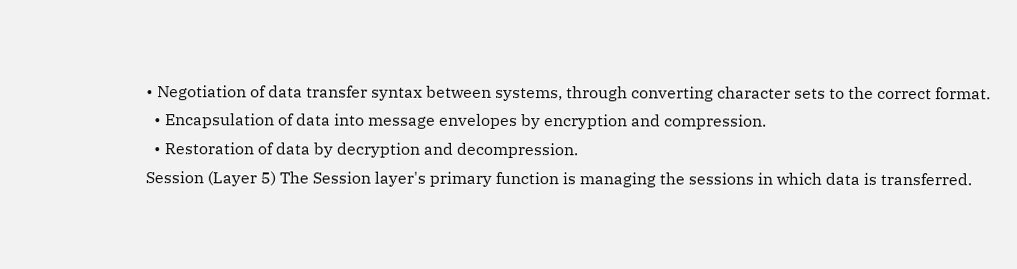• Negotiation of data transfer syntax between systems, through converting character sets to the correct format.
  • Encapsulation of data into message envelopes by encryption and compression.
  • Restoration of data by decryption and decompression.
Session (Layer 5) The Session layer's primary function is managing the sessions in which data is transferred.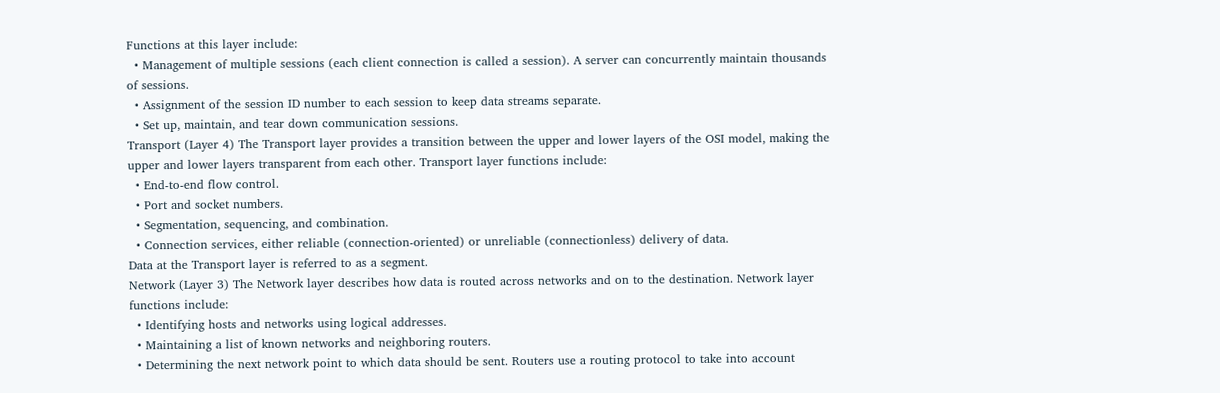Functions at this layer include:
  • Management of multiple sessions (each client connection is called a session). A server can concurrently maintain thousands of sessions.
  • Assignment of the session ID number to each session to keep data streams separate.
  • Set up, maintain, and tear down communication sessions.
Transport (Layer 4) The Transport layer provides a transition between the upper and lower layers of the OSI model, making the upper and lower layers transparent from each other. Transport layer functions include:
  • End-to-end flow control.
  • Port and socket numbers.
  • Segmentation, sequencing, and combination.
  • Connection services, either reliable (connection-oriented) or unreliable (connectionless) delivery of data.
Data at the Transport layer is referred to as a segment.
Network (Layer 3) The Network layer describes how data is routed across networks and on to the destination. Network layer functions include:
  • Identifying hosts and networks using logical addresses.
  • Maintaining a list of known networks and neighboring routers.
  • Determining the next network point to which data should be sent. Routers use a routing protocol to take into account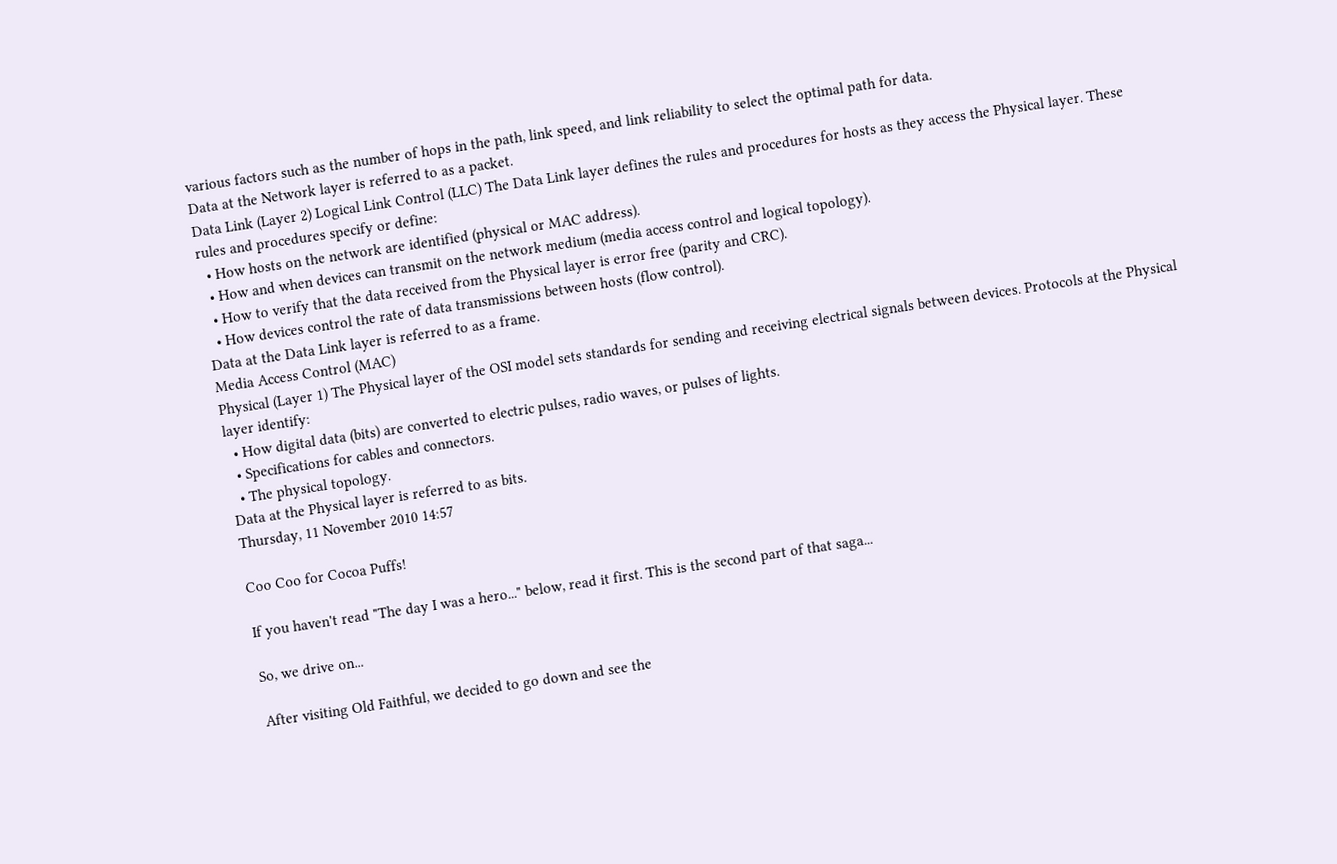various factors such as the number of hops in the path, link speed, and link reliability to select the optimal path for data.
Data at the Network layer is referred to as a packet.
Data Link (Layer 2) Logical Link Control (LLC) The Data Link layer defines the rules and procedures for hosts as they access the Physical layer. These rules and procedures specify or define:
  • How hosts on the network are identified (physical or MAC address).
  • How and when devices can transmit on the network medium (media access control and logical topology).
  • How to verify that the data received from the Physical layer is error free (parity and CRC).
  • How devices control the rate of data transmissions between hosts (flow control).
Data at the Data Link layer is referred to as a frame.
Media Access Control (MAC)
Physical (Layer 1) The Physical layer of the OSI model sets standards for sending and receiving electrical signals between devices. Protocols at the Physical layer identify:
  • How digital data (bits) are converted to electric pulses, radio waves, or pulses of lights.
  • Specifications for cables and connectors.
  • The physical topology.
Data at the Physical layer is referred to as bits.
Thursday, 11 November 2010 14:57

Coo Coo for Cocoa Puffs!

If you haven't read "The day I was a hero..." below, read it first. This is the second part of that saga...

So, we drive on...

After visiting Old Faithful, we decided to go down and see the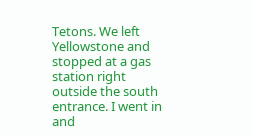Tetons. We left Yellowstone and stopped at a gas station right outside the south entrance. I went in and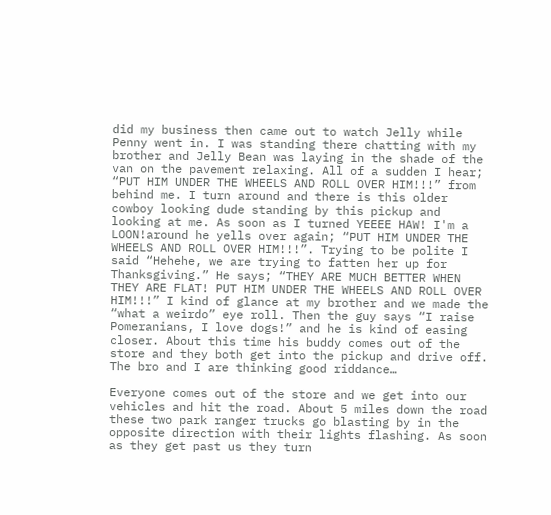did my business then came out to watch Jelly while Penny went in. I was standing there chatting with my brother and Jelly Bean was laying in the shade of the van on the pavement relaxing. All of a sudden I hear; “PUT HIM UNDER THE WHEELS AND ROLL OVER HIM!!!” from behind me. I turn around and there is this older cowboy looking dude standing by this pickup and looking at me. As soon as I turned YEEEE HAW! I'm a LOON!around he yells over again; “PUT HIM UNDER THE WHEELS AND ROLL OVER HIM!!!”. Trying to be polite I said “Hehehe, we are trying to fatten her up for Thanksgiving.” He says; “THEY ARE MUCH BETTER WHEN THEY ARE FLAT! PUT HIM UNDER THE WHEELS AND ROLL OVER HIM!!!” I kind of glance at my brother and we made the “what a weirdo” eye roll. Then the guy says “I raise Pomeranians, I love dogs!” and he is kind of easing closer. About this time his buddy comes out of the store and they both get into the pickup and drive off. The bro and I are thinking good riddance…

Everyone comes out of the store and we get into our vehicles and hit the road. About 5 miles down the road these two park ranger trucks go blasting by in the opposite direction with their lights flashing. As soon as they get past us they turn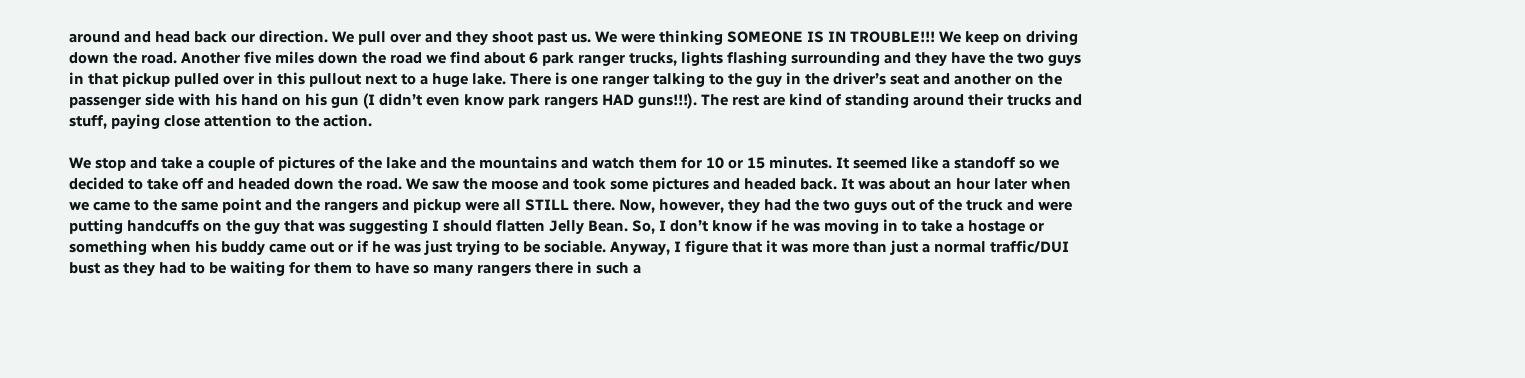around and head back our direction. We pull over and they shoot past us. We were thinking SOMEONE IS IN TROUBLE!!! We keep on driving down the road. Another five miles down the road we find about 6 park ranger trucks, lights flashing surrounding and they have the two guys in that pickup pulled over in this pullout next to a huge lake. There is one ranger talking to the guy in the driver’s seat and another on the passenger side with his hand on his gun (I didn’t even know park rangers HAD guns!!!). The rest are kind of standing around their trucks and stuff, paying close attention to the action.

We stop and take a couple of pictures of the lake and the mountains and watch them for 10 or 15 minutes. It seemed like a standoff so we decided to take off and headed down the road. We saw the moose and took some pictures and headed back. It was about an hour later when we came to the same point and the rangers and pickup were all STILL there. Now, however, they had the two guys out of the truck and were putting handcuffs on the guy that was suggesting I should flatten Jelly Bean. So, I don’t know if he was moving in to take a hostage or something when his buddy came out or if he was just trying to be sociable. Anyway, I figure that it was more than just a normal traffic/DUI bust as they had to be waiting for them to have so many rangers there in such a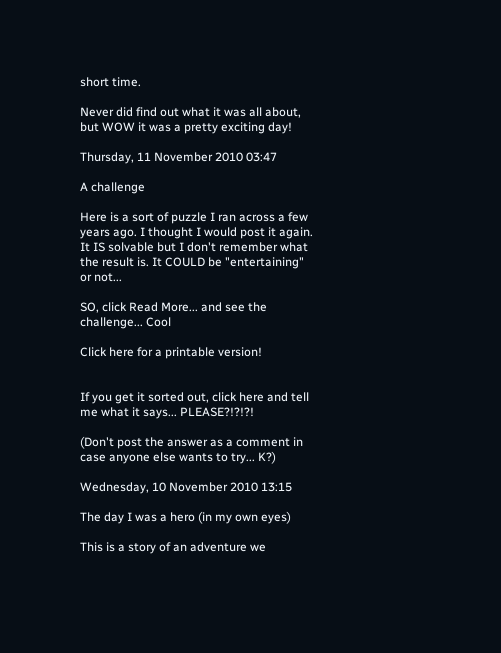short time.

Never did find out what it was all about, but WOW it was a pretty exciting day!

Thursday, 11 November 2010 03:47

A challenge

Here is a sort of puzzle I ran across a few years ago. I thought I would post it again. It IS solvable but I don't remember what the result is. It COULD be "entertaining" or not...

SO, click Read More... and see the challenge... Cool

Click here for a printable version!


If you get it sorted out, click here and tell me what it says... PLEASE?!?!?!

(Don't post the answer as a comment in case anyone else wants to try... K?)

Wednesday, 10 November 2010 13:15

The day I was a hero (in my own eyes)

This is a story of an adventure we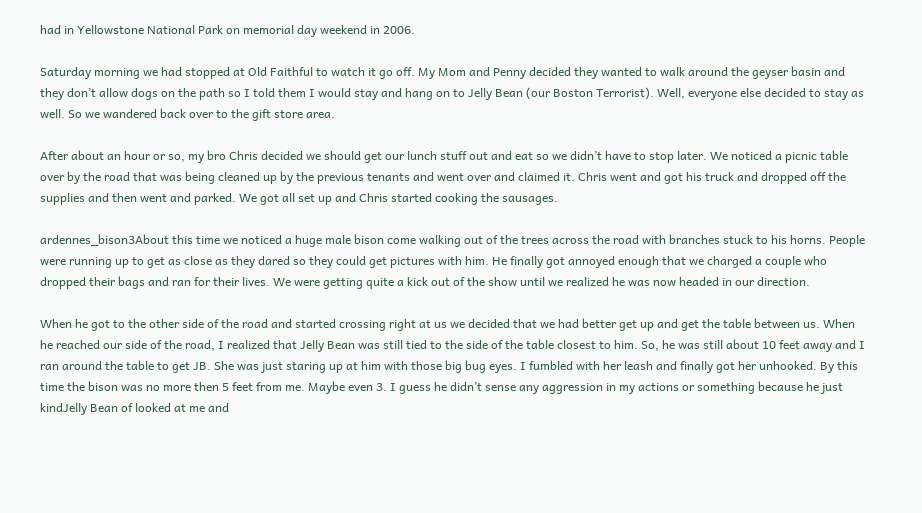had in Yellowstone National Park on memorial day weekend in 2006.

Saturday morning we had stopped at Old Faithful to watch it go off. My Mom and Penny decided they wanted to walk around the geyser basin and they don’t allow dogs on the path so I told them I would stay and hang on to Jelly Bean (our Boston Terrorist). Well, everyone else decided to stay as well. So we wandered back over to the gift store area.

After about an hour or so, my bro Chris decided we should get our lunch stuff out and eat so we didn’t have to stop later. We noticed a picnic table over by the road that was being cleaned up by the previous tenants and went over and claimed it. Chris went and got his truck and dropped off the supplies and then went and parked. We got all set up and Chris started cooking the sausages.

ardennes_bison3About this time we noticed a huge male bison come walking out of the trees across the road with branches stuck to his horns. People were running up to get as close as they dared so they could get pictures with him. He finally got annoyed enough that we charged a couple who dropped their bags and ran for their lives. We were getting quite a kick out of the show until we realized he was now headed in our direction.

When he got to the other side of the road and started crossing right at us we decided that we had better get up and get the table between us. When he reached our side of the road, I realized that Jelly Bean was still tied to the side of the table closest to him. So, he was still about 10 feet away and I ran around the table to get JB. She was just staring up at him with those big bug eyes. I fumbled with her leash and finally got her unhooked. By this time the bison was no more then 5 feet from me. Maybe even 3. I guess he didn’t sense any aggression in my actions or something because he just kindJelly Bean of looked at me and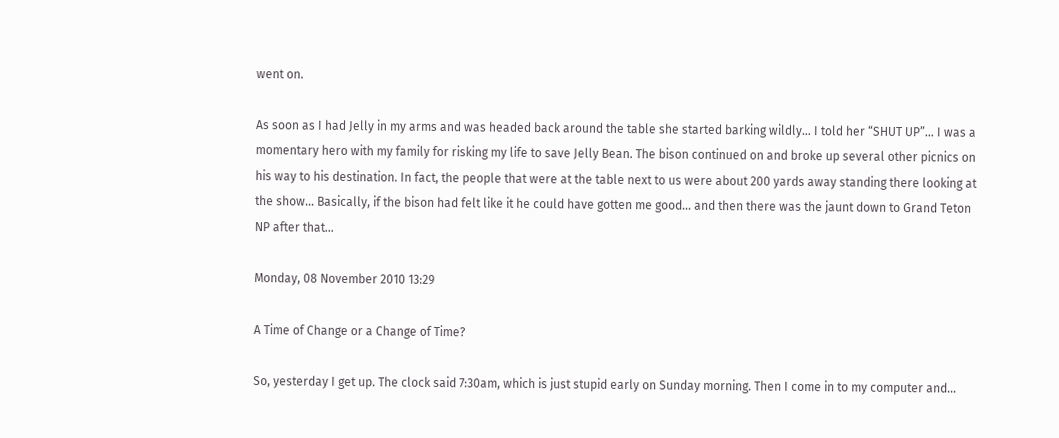went on.

As soon as I had Jelly in my arms and was headed back around the table she started barking wildly… I told her “SHUT UP”… I was a momentary hero with my family for risking my life to save Jelly Bean. The bison continued on and broke up several other picnics on his way to his destination. In fact, the people that were at the table next to us were about 200 yards away standing there looking at the show… Basically, if the bison had felt like it he could have gotten me good… and then there was the jaunt down to Grand Teton NP after that…

Monday, 08 November 2010 13:29

A Time of Change or a Change of Time?

So, yesterday I get up. The clock said 7:30am, which is just stupid early on Sunday morning. Then I come in to my computer and...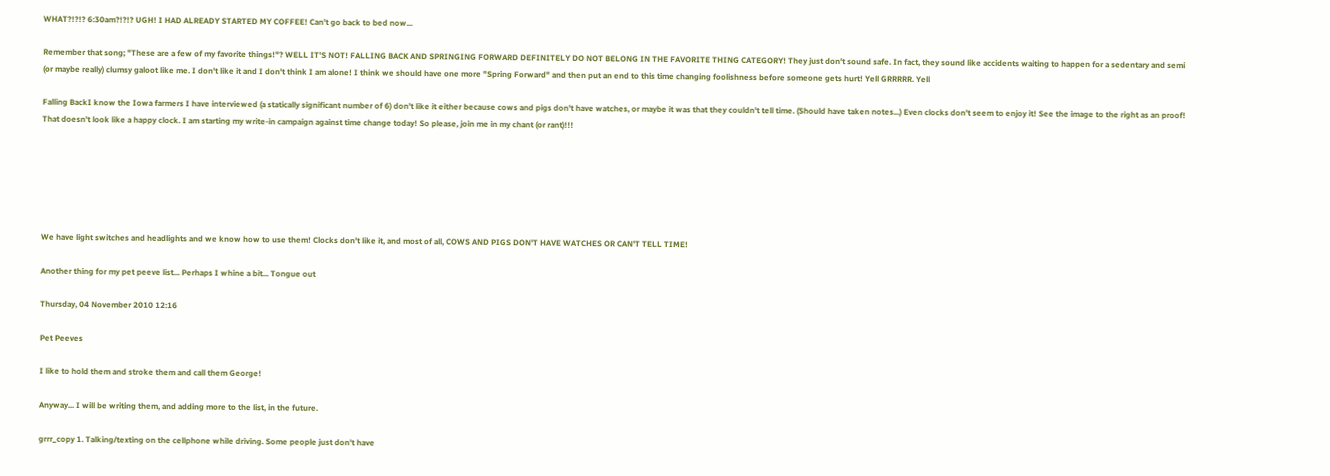WHAT?!?!? 6:30am?!?!? UGH! I HAD ALREADY STARTED MY COFFEE! Can't go back to bed now...

Remember that song; "These are a few of my favorite things!"? WELL IT'S NOT! FALLING BACK AND SPRINGING FORWARD DEFINITELY DO NOT BELONG IN THE FAVORITE THING CATEGORY! They just don't sound safe. In fact, they sound like accidents waiting to happen for a sedentary and semi (or maybe really) clumsy galoot like me. I don't like it and I don't think I am alone! I think we should have one more "Spring Forward" and then put an end to this time changing foolishness before someone gets hurt! Yell GRRRRR. Yell

Falling BackI know the Iowa farmers I have interviewed (a statically significant number of 6) don't like it either because cows and pigs don't have watches, or maybe it was that they couldn't tell time. (Should have taken notes...) Even clocks don't seem to enjoy it! See the image to the right as an proof! That doesn't look like a happy clock. I am starting my write-in campaign against time change today! So please, join me in my chant (or rant)!!!






We have light switches and headlights and we know how to use them! Clocks don't like it, and most of all, COWS AND PIGS DON'T HAVE WATCHES OR CAN'T TELL TIME!

Another thing for my pet peeve list... Perhaps I whine a bit... Tongue out

Thursday, 04 November 2010 12:16

Pet Peeves

I like to hold them and stroke them and call them George!

Anyway... I will be writing them, and adding more to the list, in the future.

grrr_copy 1. Talking/texting on the cellphone while driving. Some people just don't have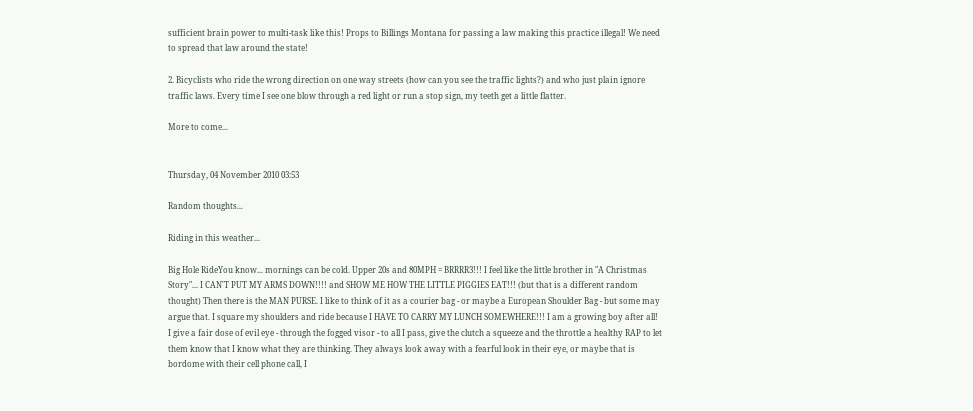sufficient brain power to multi-task like this! Props to Billings Montana for passing a law making this practice illegal! We need to spread that law around the state!

2. Bicyclists who ride the wrong direction on one way streets (how can you see the traffic lights?) and who just plain ignore traffic laws. Every time I see one blow through a red light or run a stop sign, my teeth get a little flatter.

More to come...


Thursday, 04 November 2010 03:53

Random thoughts...

Riding in this weather...

Big Hole RideYou know... mornings can be cold. Upper 20s and 80MPH = BRRRR3!!! I feel like the little brother in "A Christmas Story"... I CAN'T PUT MY ARMS DOWN!!!! and SHOW ME HOW THE LITTLE PIGGIES EAT!!! (but that is a different random thought) Then there is the MAN PURSE. I like to think of it as a courier bag - or maybe a European Shoulder Bag - but some may argue that. I square my shoulders and ride because I HAVE TO CARRY MY LUNCH SOMEWHERE!!! I am a growing boy after all! I give a fair dose of evil eye - through the fogged visor - to all I pass, give the clutch a squeeze and the throttle a healthy RAP to let them know that I know what they are thinking. They always look away with a fearful look in their eye, or maybe that is bordome with their cell phone call, I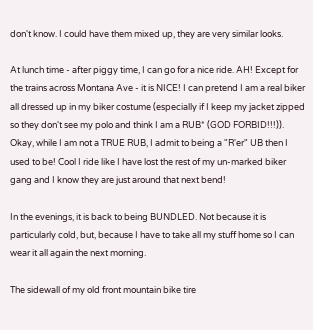don't know. I could have them mixed up, they are very similar looks.

At lunch time - after piggy time, I can go for a nice ride. AH! Except for the trains across Montana Ave - it is NICE! I can pretend I am a real biker all dressed up in my biker costume (especially if I keep my jacket zipped so they don't see my polo and think I am a RUB* (GOD FORBID!!!)). Okay, while I am not a TRUE RUB, I admit to being a "R'er" UB then I used to be! Cool I ride like I have lost the rest of my un-marked biker gang and I know they are just around that next bend!

In the evenings, it is back to being BUNDLED. Not because it is particularly cold, but, because I have to take all my stuff home so I can wear it all again the next morning.

The sidewall of my old front mountain bike tire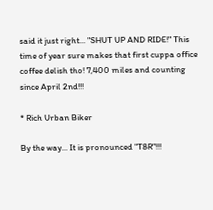said it just right... "SHUT UP AND RIDE!" This time of year sure makes that first cuppa office coffee delish tho! 7,400 miles and counting since April 2nd!!!

* Rich Urban Biker

By the way... It is pronounced "T8R"!!!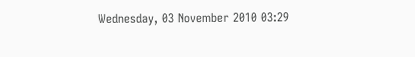Wednesday, 03 November 2010 03:29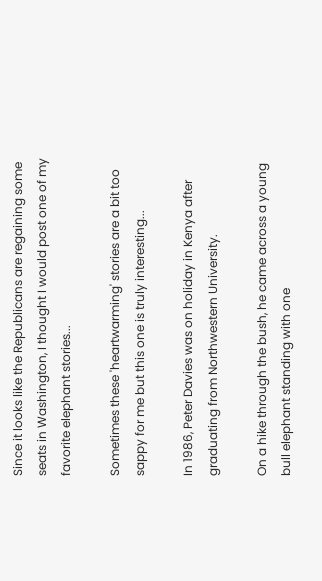Since it looks like the Republicans are regaining some seats in Washington, I thought I would post one of my favorite elephant stories...

Sometimes these 'heartwarming' stories are a bit too sappy for me but this one is truly interesting...

In 1986, Peter Davies was on holiday in Kenya after graduating from Northwestern University.

On a hike through the bush, he came across a young bull elephant standing with one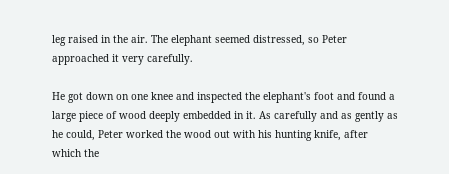leg raised in the air. The elephant seemed distressed, so Peter approached it very carefully.

He got down on one knee and inspected the elephant's foot and found a large piece of wood deeply embedded in it. As carefully and as gently as he could, Peter worked the wood out with his hunting knife, after which the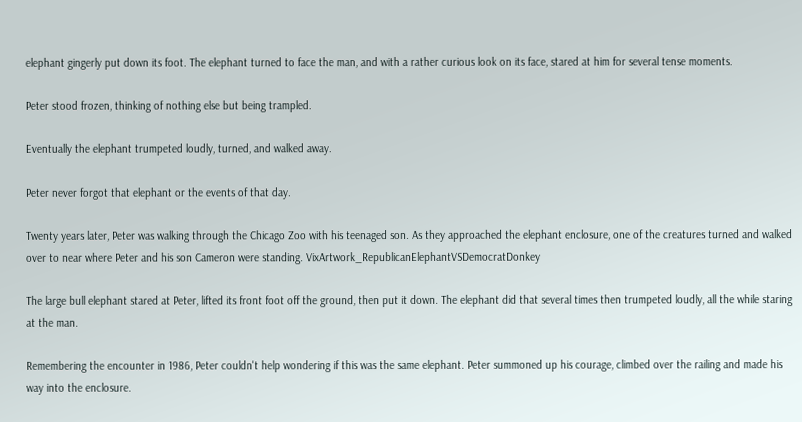elephant gingerly put down its foot. The elephant turned to face the man, and with a rather curious look on its face, stared at him for several tense moments.

Peter stood frozen, thinking of nothing else but being trampled.

Eventually the elephant trumpeted loudly, turned, and walked away.

Peter never forgot that elephant or the events of that day.

Twenty years later, Peter was walking through the Chicago Zoo with his teenaged son. As they approached the elephant enclosure, one of the creatures turned and walked over to near where Peter and his son Cameron were standing. VixArtwork_RepublicanElephantVSDemocratDonkey

The large bull elephant stared at Peter, lifted its front foot off the ground, then put it down. The elephant did that several times then trumpeted loudly, all the while staring at the man.

Remembering the encounter in 1986, Peter couldn't help wondering if this was the same elephant. Peter summoned up his courage, climbed over the railing and made his way into the enclosure.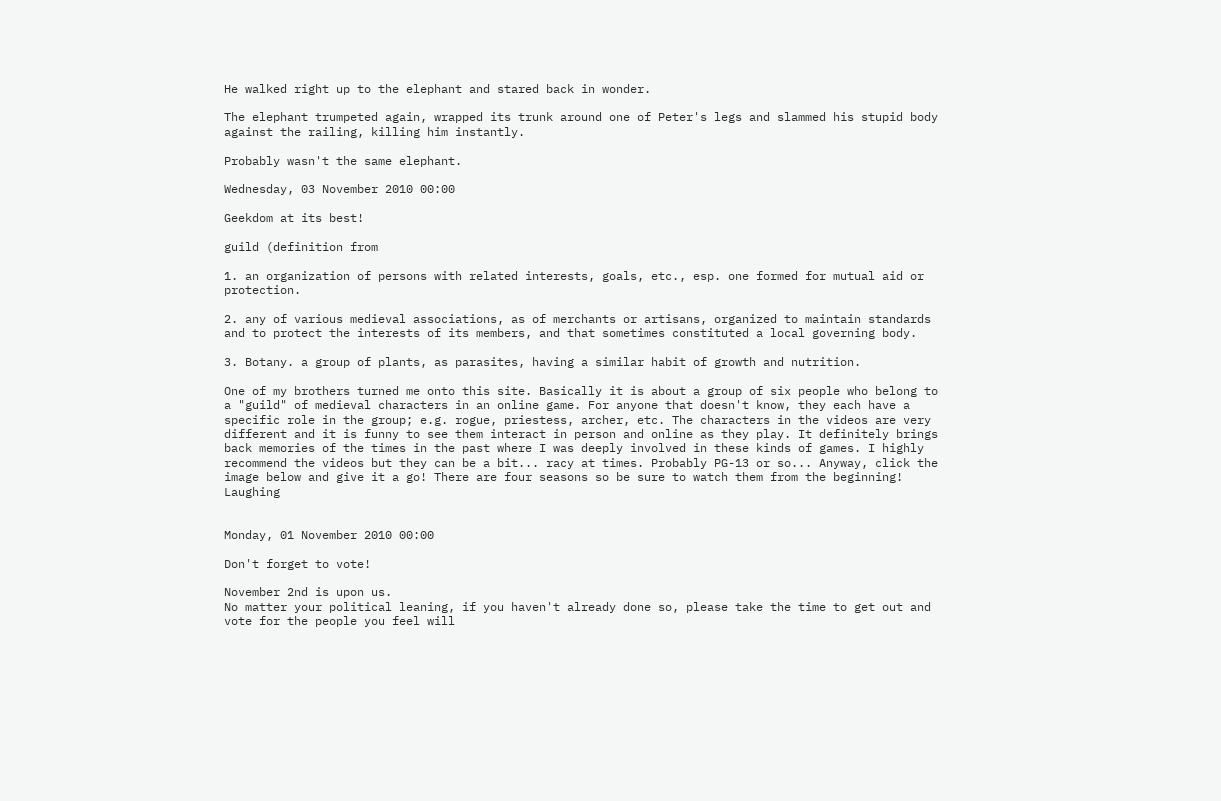He walked right up to the elephant and stared back in wonder.

The elephant trumpeted again, wrapped its trunk around one of Peter's legs and slammed his stupid body against the railing, killing him instantly.

Probably wasn't the same elephant.

Wednesday, 03 November 2010 00:00

Geekdom at its best!

guild (definition from

1. an organization of persons with related interests, goals, etc., esp. one formed for mutual aid or protection.

2. any of various medieval associations, as of merchants or artisans, organized to maintain standards and to protect the interests of its members, and that sometimes constituted a local governing body.

3. Botany. a group of plants, as parasites, having a similar habit of growth and nutrition.

One of my brothers turned me onto this site. Basically it is about a group of six people who belong to a "guild" of medieval characters in an online game. For anyone that doesn't know, they each have a specific role in the group; e.g. rogue, priestess, archer, etc. The characters in the videos are very different and it is funny to see them interact in person and online as they play. It definitely brings back memories of the times in the past where I was deeply involved in these kinds of games. I highly recommend the videos but they can be a bit... racy at times. Probably PG-13 or so... Anyway, click the image below and give it a go! There are four seasons so be sure to watch them from the beginning! Laughing


Monday, 01 November 2010 00:00

Don't forget to vote!

November 2nd is upon us.
No matter your political leaning, if you haven't already done so, please take the time to get out and vote for the people you feel will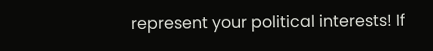represent your political interests! If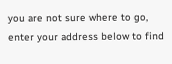you are not sure where to go, enter your address below to find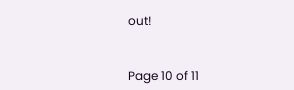out!


Page 10 of 11